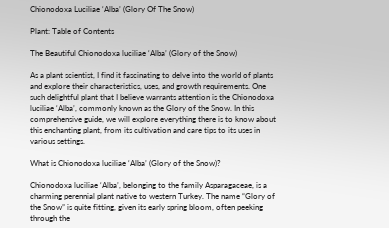Chionodoxa Luciliae ‘Alba’ (Glory Of The Snow)

Plant: Table of Contents

The Beautiful Chionodoxa luciliae ‘Alba’ (Glory of the Snow)

As a plant scientist, I find it fascinating to delve into the world of plants and explore their characteristics, uses, and growth requirements. One such delightful plant that I believe warrants attention is the Chionodoxa luciliae ‘Alba’, commonly known as the Glory of the Snow. In this comprehensive guide, we will explore everything there is to know about this enchanting plant, from its cultivation and care tips to its uses in various settings.

What is Chionodoxa luciliae ‘Alba’ (Glory of the Snow)?

Chionodoxa luciliae ‘Alba’, belonging to the family Asparagaceae, is a charming perennial plant native to western Turkey. The name “Glory of the Snow” is quite fitting, given its early spring bloom, often peeking through the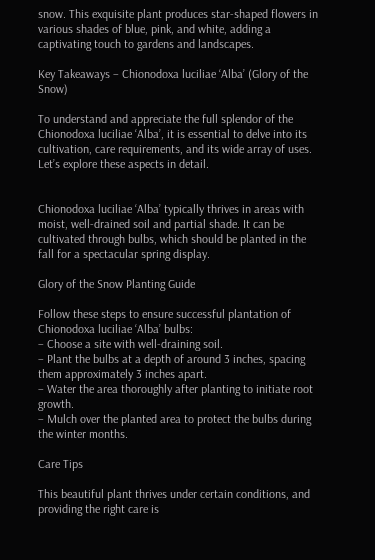snow. This exquisite plant produces star-shaped flowers in various shades of blue, pink, and white, adding a captivating touch to gardens and landscapes.

Key Takeaways – Chionodoxa luciliae ‘Alba’ (Glory of the Snow)

To understand and appreciate the full splendor of the Chionodoxa luciliae ‘Alba’, it is essential to delve into its cultivation, care requirements, and its wide array of uses. Let’s explore these aspects in detail.


Chionodoxa luciliae ‘Alba’ typically thrives in areas with moist, well-drained soil and partial shade. It can be cultivated through bulbs, which should be planted in the fall for a spectacular spring display.

Glory of the Snow Planting Guide

Follow these steps to ensure successful plantation of Chionodoxa luciliae ‘Alba’ bulbs:
– Choose a site with well-draining soil.
– Plant the bulbs at a depth of around 3 inches, spacing them approximately 3 inches apart.
– Water the area thoroughly after planting to initiate root growth.
– Mulch over the planted area to protect the bulbs during the winter months.

Care Tips

This beautiful plant thrives under certain conditions, and providing the right care is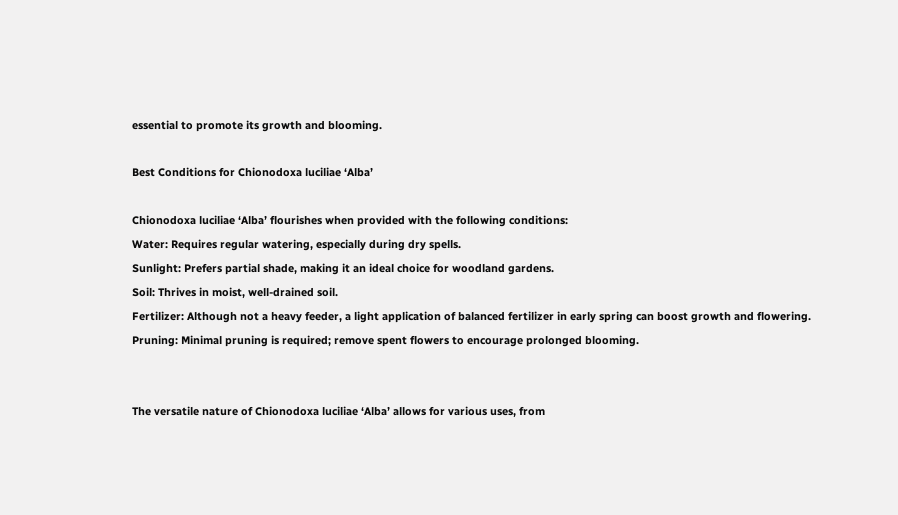essential to promote its growth and blooming.

Best Conditions for Chionodoxa luciliae ‘Alba’

Chionodoxa luciliae ‘Alba’ flourishes when provided with the following conditions:
Water: Requires regular watering, especially during dry spells.
Sunlight: Prefers partial shade, making it an ideal choice for woodland gardens.
Soil: Thrives in moist, well-drained soil.
Fertilizer: Although not a heavy feeder, a light application of balanced fertilizer in early spring can boost growth and flowering.
Pruning: Minimal pruning is required; remove spent flowers to encourage prolonged blooming.


The versatile nature of Chionodoxa luciliae ‘Alba’ allows for various uses, from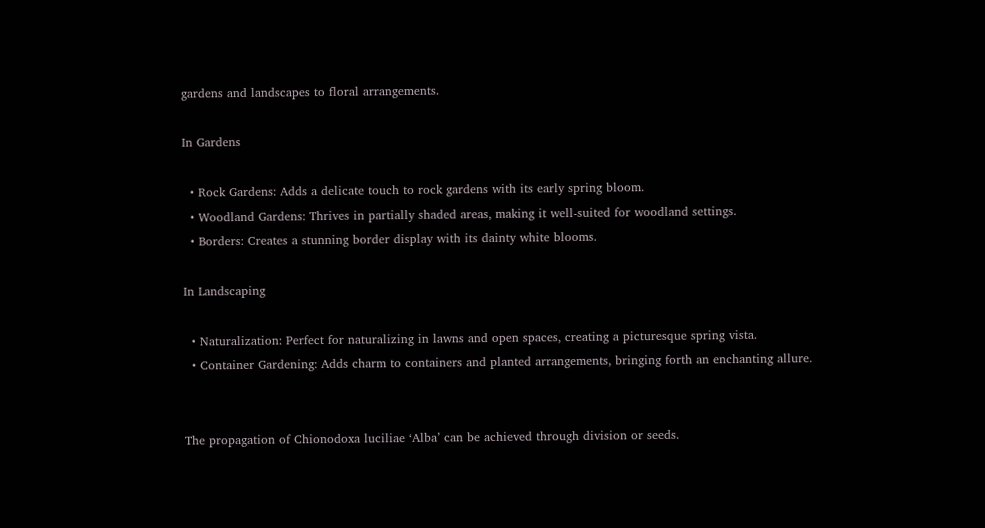gardens and landscapes to floral arrangements.

In Gardens

  • Rock Gardens: Adds a delicate touch to rock gardens with its early spring bloom.
  • Woodland Gardens: Thrives in partially shaded areas, making it well-suited for woodland settings.
  • Borders: Creates a stunning border display with its dainty white blooms.

In Landscaping

  • Naturalization: Perfect for naturalizing in lawns and open spaces, creating a picturesque spring vista.
  • Container Gardening: Adds charm to containers and planted arrangements, bringing forth an enchanting allure.


The propagation of Chionodoxa luciliae ‘Alba’ can be achieved through division or seeds.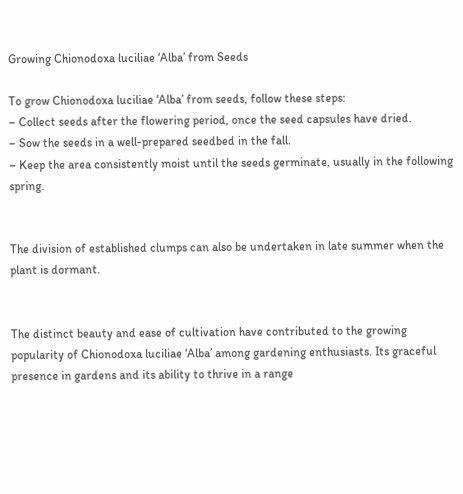Growing Chionodoxa luciliae ‘Alba’ from Seeds

To grow Chionodoxa luciliae ‘Alba’ from seeds, follow these steps:
– Collect seeds after the flowering period, once the seed capsules have dried.
– Sow the seeds in a well-prepared seedbed in the fall.
– Keep the area consistently moist until the seeds germinate, usually in the following spring.


The division of established clumps can also be undertaken in late summer when the plant is dormant.


The distinct beauty and ease of cultivation have contributed to the growing popularity of Chionodoxa luciliae ‘Alba’ among gardening enthusiasts. Its graceful presence in gardens and its ability to thrive in a range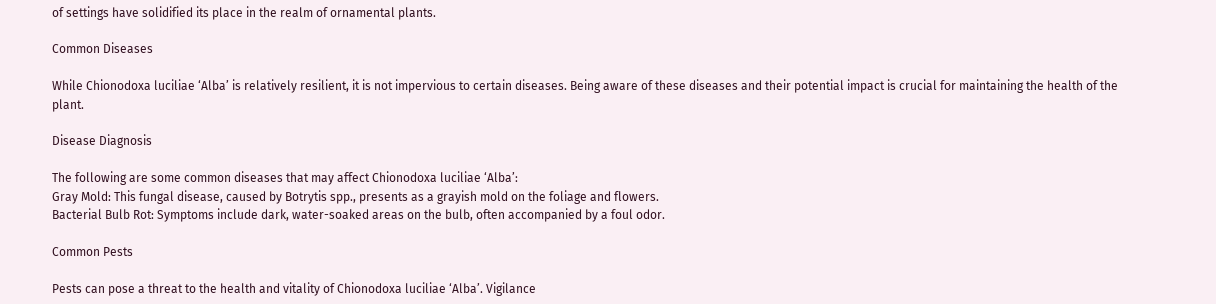of settings have solidified its place in the realm of ornamental plants.

Common Diseases

While Chionodoxa luciliae ‘Alba’ is relatively resilient, it is not impervious to certain diseases. Being aware of these diseases and their potential impact is crucial for maintaining the health of the plant.

Disease Diagnosis

The following are some common diseases that may affect Chionodoxa luciliae ‘Alba’:
Gray Mold: This fungal disease, caused by Botrytis spp., presents as a grayish mold on the foliage and flowers.
Bacterial Bulb Rot: Symptoms include dark, water-soaked areas on the bulb, often accompanied by a foul odor.

Common Pests

Pests can pose a threat to the health and vitality of Chionodoxa luciliae ‘Alba’. Vigilance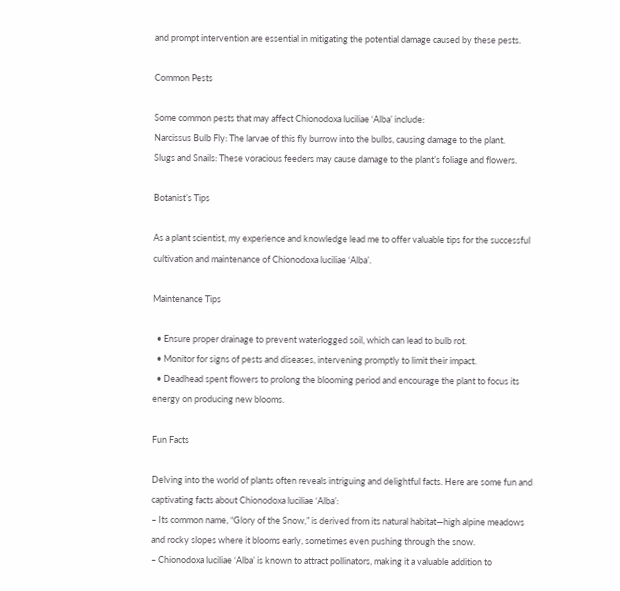and prompt intervention are essential in mitigating the potential damage caused by these pests.

Common Pests

Some common pests that may affect Chionodoxa luciliae ‘Alba’ include:
Narcissus Bulb Fly: The larvae of this fly burrow into the bulbs, causing damage to the plant.
Slugs and Snails: These voracious feeders may cause damage to the plant’s foliage and flowers.

Botanist’s Tips

As a plant scientist, my experience and knowledge lead me to offer valuable tips for the successful cultivation and maintenance of Chionodoxa luciliae ‘Alba’.

Maintenance Tips

  • Ensure proper drainage to prevent waterlogged soil, which can lead to bulb rot.
  • Monitor for signs of pests and diseases, intervening promptly to limit their impact.
  • Deadhead spent flowers to prolong the blooming period and encourage the plant to focus its energy on producing new blooms.

Fun Facts

Delving into the world of plants often reveals intriguing and delightful facts. Here are some fun and captivating facts about Chionodoxa luciliae ‘Alba’:
– Its common name, “Glory of the Snow,” is derived from its natural habitat—high alpine meadows and rocky slopes where it blooms early, sometimes even pushing through the snow.
– Chionodoxa luciliae ‘Alba’ is known to attract pollinators, making it a valuable addition to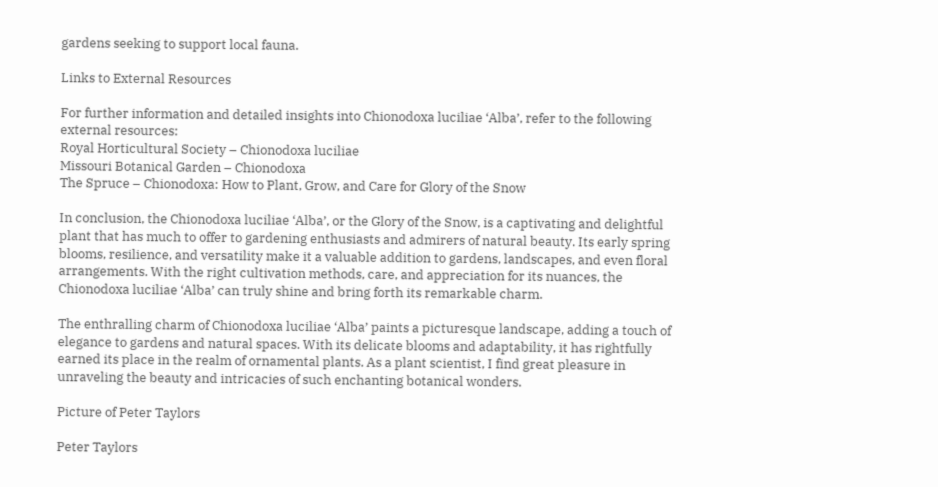gardens seeking to support local fauna.

Links to External Resources

For further information and detailed insights into Chionodoxa luciliae ‘Alba’, refer to the following external resources:
Royal Horticultural Society – Chionodoxa luciliae
Missouri Botanical Garden – Chionodoxa
The Spruce – Chionodoxa: How to Plant, Grow, and Care for Glory of the Snow

In conclusion, the Chionodoxa luciliae ‘Alba’, or the Glory of the Snow, is a captivating and delightful plant that has much to offer to gardening enthusiasts and admirers of natural beauty. Its early spring blooms, resilience, and versatility make it a valuable addition to gardens, landscapes, and even floral arrangements. With the right cultivation methods, care, and appreciation for its nuances, the Chionodoxa luciliae ‘Alba’ can truly shine and bring forth its remarkable charm.

The enthralling charm of Chionodoxa luciliae ‘Alba’ paints a picturesque landscape, adding a touch of elegance to gardens and natural spaces. With its delicate blooms and adaptability, it has rightfully earned its place in the realm of ornamental plants. As a plant scientist, I find great pleasure in unraveling the beauty and intricacies of such enchanting botanical wonders.

Picture of Peter Taylors

Peter Taylors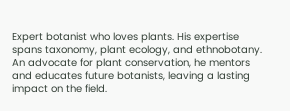Expert botanist who loves plants. His expertise spans taxonomy, plant ecology, and ethnobotany. An advocate for plant conservation, he mentors and educates future botanists, leaving a lasting impact on the field.